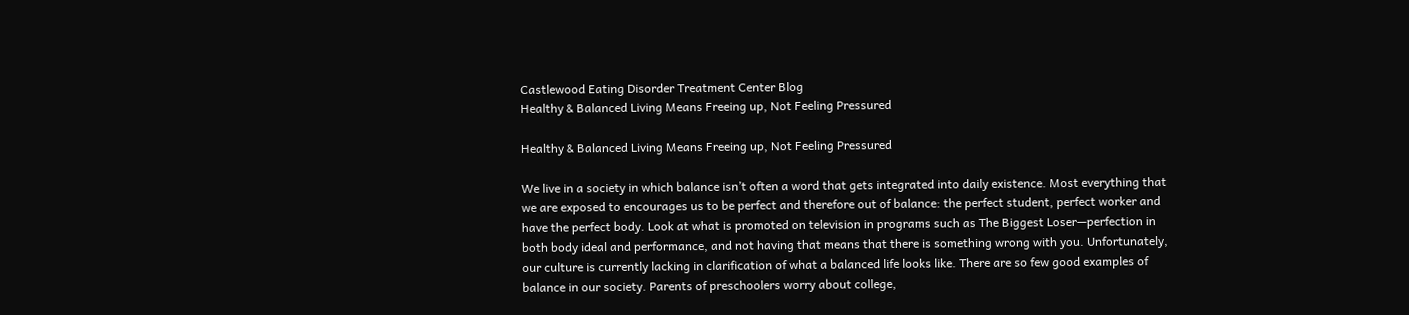Castlewood Eating Disorder Treatment Center Blog
Healthy & Balanced Living Means Freeing up, Not Feeling Pressured

Healthy & Balanced Living Means Freeing up, Not Feeling Pressured

We live in a society in which balance isn’t often a word that gets integrated into daily existence. Most everything that we are exposed to encourages us to be perfect and therefore out of balance: the perfect student, perfect worker and have the perfect body. Look at what is promoted on television in programs such as The Biggest Loser—perfection in both body ideal and performance, and not having that means that there is something wrong with you. Unfortunately, our culture is currently lacking in clarification of what a balanced life looks like. There are so few good examples of balance in our society. Parents of preschoolers worry about college,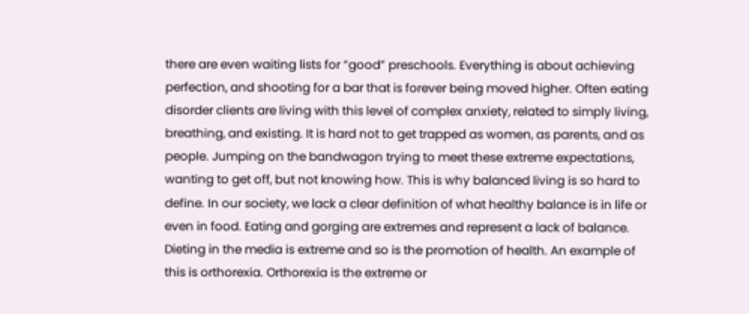there are even waiting lists for “good” preschools. Everything is about achieving perfection, and shooting for a bar that is forever being moved higher. Often eating disorder clients are living with this level of complex anxiety, related to simply living, breathing, and existing. It is hard not to get trapped as women, as parents, and as people. Jumping on the bandwagon trying to meet these extreme expectations, wanting to get off, but not knowing how. This is why balanced living is so hard to define. In our society, we lack a clear definition of what healthy balance is in life or even in food. Eating and gorging are extremes and represent a lack of balance. Dieting in the media is extreme and so is the promotion of health. An example of this is orthorexia. Orthorexia is the extreme or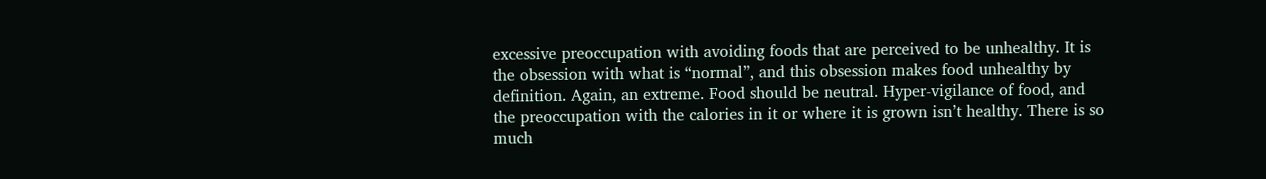excessive preoccupation with avoiding foods that are perceived to be unhealthy. It is the obsession with what is “normal”, and this obsession makes food unhealthy by definition. Again, an extreme. Food should be neutral. Hyper-vigilance of food, and the preoccupation with the calories in it or where it is grown isn’t healthy. There is so much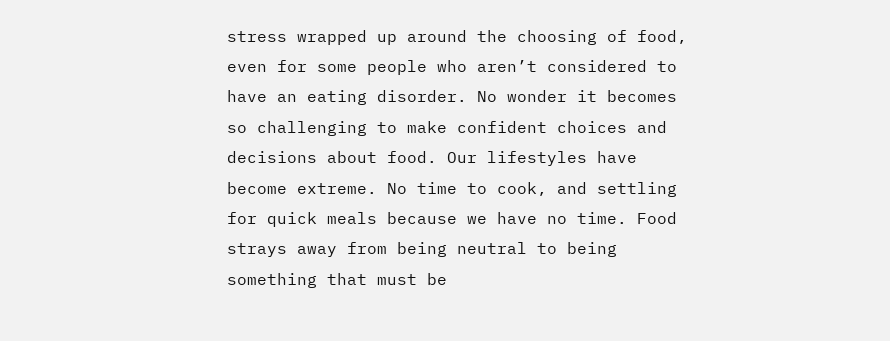stress wrapped up around the choosing of food, even for some people who aren’t considered to have an eating disorder. No wonder it becomes so challenging to make confident choices and decisions about food. Our lifestyles have become extreme. No time to cook, and settling for quick meals because we have no time. Food strays away from being neutral to being something that must be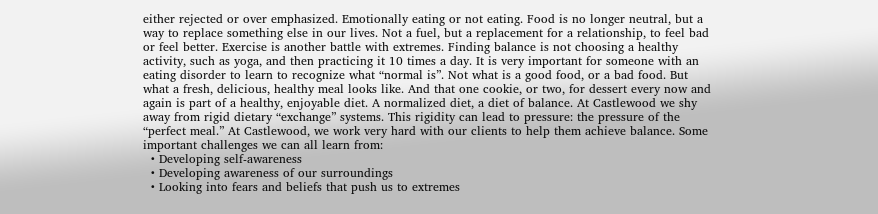either rejected or over emphasized. Emotionally eating or not eating. Food is no longer neutral, but a way to replace something else in our lives. Not a fuel, but a replacement for a relationship, to feel bad or feel better. Exercise is another battle with extremes. Finding balance is not choosing a healthy activity, such as yoga, and then practicing it 10 times a day. It is very important for someone with an eating disorder to learn to recognize what “normal is”. Not what is a good food, or a bad food. But what a fresh, delicious, healthy meal looks like. And that one cookie, or two, for dessert every now and again is part of a healthy, enjoyable diet. A normalized diet, a diet of balance. At Castlewood we shy away from rigid dietary “exchange” systems. This rigidity can lead to pressure: the pressure of the “perfect meal.” At Castlewood, we work very hard with our clients to help them achieve balance. Some important challenges we can all learn from:
  • Developing self-awareness
  • Developing awareness of our surroundings
  • Looking into fears and beliefs that push us to extremes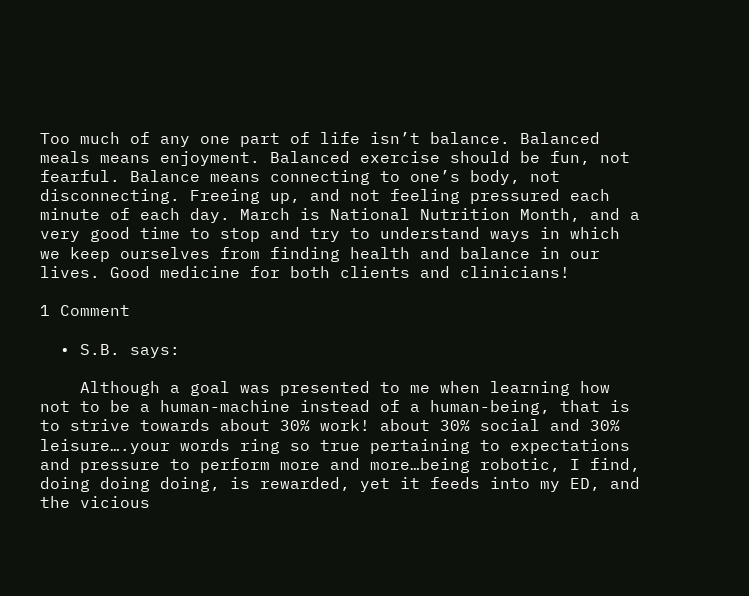Too much of any one part of life isn’t balance. Balanced meals means enjoyment. Balanced exercise should be fun, not fearful. Balance means connecting to one’s body, not disconnecting. Freeing up, and not feeling pressured each minute of each day. March is National Nutrition Month, and a very good time to stop and try to understand ways in which we keep ourselves from finding health and balance in our lives. Good medicine for both clients and clinicians!

1 Comment

  • S.B. says:

    Although a goal was presented to me when learning how not to be a human-machine instead of a human-being, that is to strive towards about 30% work! about 30% social and 30% leisure….your words ring so true pertaining to expectations and pressure to perform more and more…being robotic, I find, doing doing doing, is rewarded, yet it feeds into my ED, and the vicious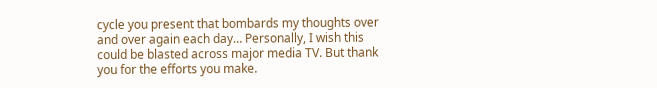cycle you present that bombards my thoughts over and over again each day… Personally, I wish this could be blasted across major media TV. But thank you for the efforts you make.